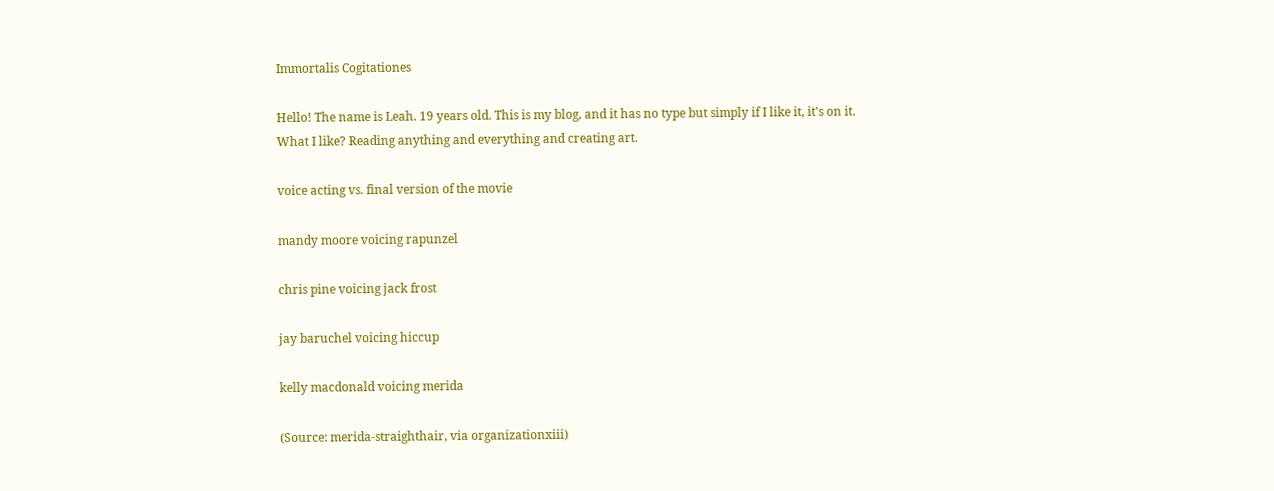Immortalis Cogitationes

Hello! The name is Leah. 19 years old. This is my blog, and it has no type but simply if I like it, it's on it.
What I like? Reading anything and everything and creating art.

voice acting vs. final version of the movie

mandy moore voicing rapunzel

chris pine voicing jack frost

jay baruchel voicing hiccup

kelly macdonald voicing merida

(Source: merida-straighthair, via organizationxiii)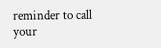reminder to call your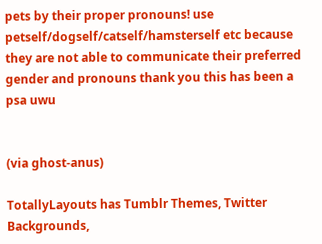pets by their proper pronouns! use petself/dogself/catself/hamsterself etc because they are not able to communicate their preferred gender and pronouns thank you this has been a psa uwu


(via ghost-anus)

TotallyLayouts has Tumblr Themes, Twitter Backgrounds,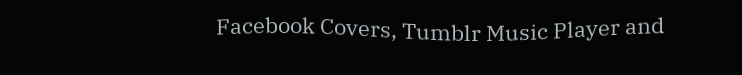Facebook Covers, Tumblr Music Player and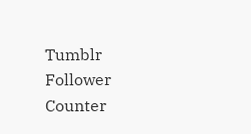Tumblr Follower Counter